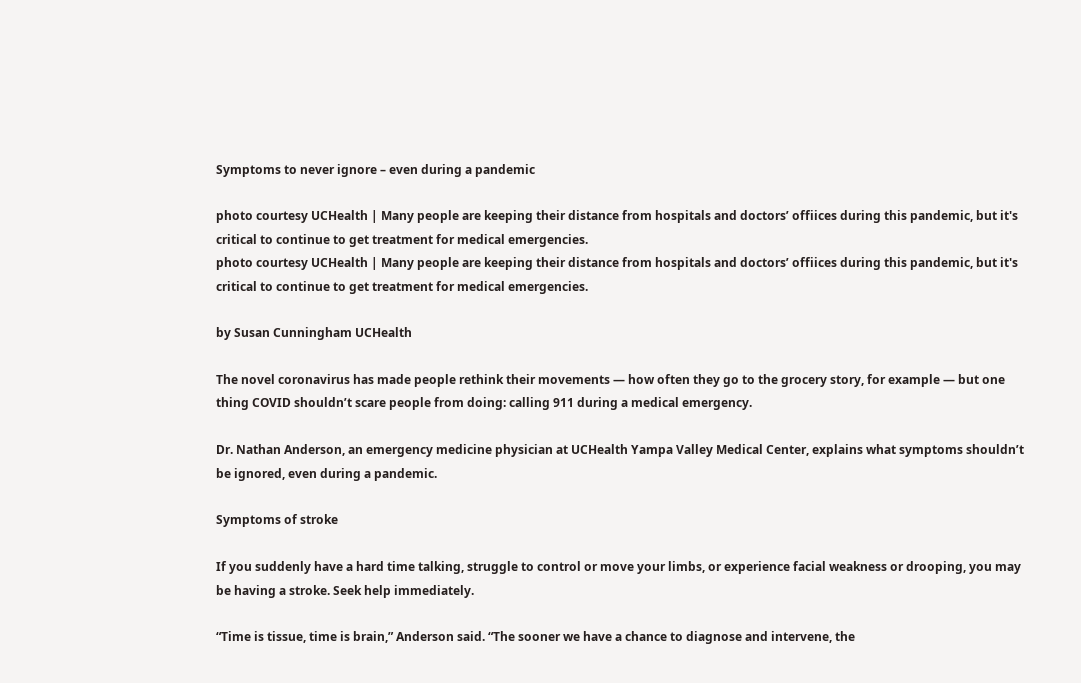Symptoms to never ignore – even during a pandemic

photo courtesy UCHealth | Many people are keeping their distance from hospitals and doctors’ offiices during this pandemic, but it's critical to continue to get treatment for medical emergencies.
photo courtesy UCHealth | Many people are keeping their distance from hospitals and doctors’ offiices during this pandemic, but it's critical to continue to get treatment for medical emergencies.

by Susan Cunningham UCHealth

The novel coronavirus has made people rethink their movements — how often they go to the grocery story, for example — but one thing COVID shouldn’t scare people from doing: calling 911 during a medical emergency.

Dr. Nathan Anderson, an emergency medicine physician at UCHealth Yampa Valley Medical Center, explains what symptoms shouldn’t be ignored, even during a pandemic.

Symptoms of stroke

If you suddenly have a hard time talking, struggle to control or move your limbs, or experience facial weakness or drooping, you may be having a stroke. Seek help immediately.

“Time is tissue, time is brain,” Anderson said. “The sooner we have a chance to diagnose and intervene, the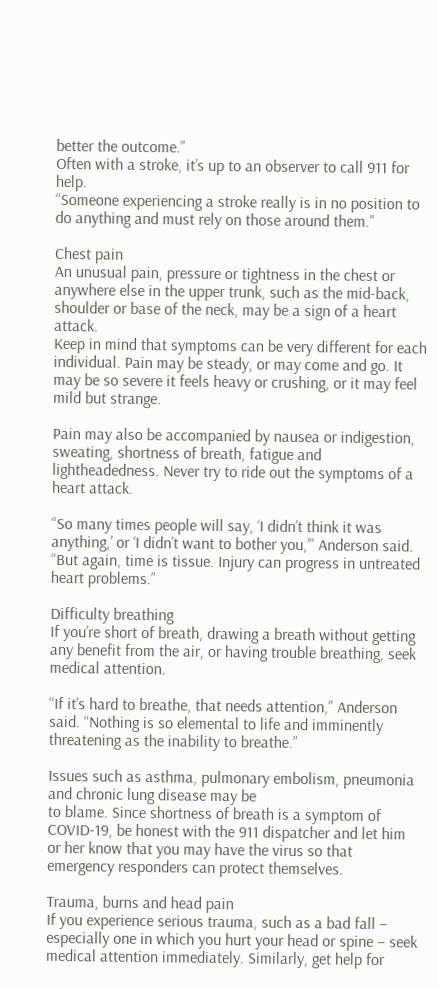better the outcome.”
Often with a stroke, it’s up to an observer to call 911 for help.
“Someone experiencing a stroke really is in no position to do anything and must rely on those around them.”

Chest pain
An unusual pain, pressure or tightness in the chest or anywhere else in the upper trunk, such as the mid-back, shoulder or base of the neck, may be a sign of a heart attack.
Keep in mind that symptoms can be very different for each individual. Pain may be steady, or may come and go. It may be so severe it feels heavy or crushing, or it may feel mild but strange.

Pain may also be accompanied by nausea or indigestion, sweating, shortness of breath, fatigue and lightheadedness. Never try to ride out the symptoms of a heart attack.

“So many times people will say, ‘I didn’t think it was anything,’ or ‘I didn’t want to bother you,’” Anderson said. “But again, time is tissue. Injury can progress in untreated heart problems.”

Difficulty breathing
If you’re short of breath, drawing a breath without getting any benefit from the air, or having trouble breathing, seek medical attention.

“If it’s hard to breathe, that needs attention,” Anderson said. “Nothing is so elemental to life and imminently threatening as the inability to breathe.”

Issues such as asthma, pulmonary embolism, pneumonia and chronic lung disease may be
to blame. Since shortness of breath is a symptom of COVID-19, be honest with the 911 dispatcher and let him or her know that you may have the virus so that emergency responders can protect themselves.

Trauma, burns and head pain
If you experience serious trauma, such as a bad fall – especially one in which you hurt your head or spine – seek medical attention immediately. Similarly, get help for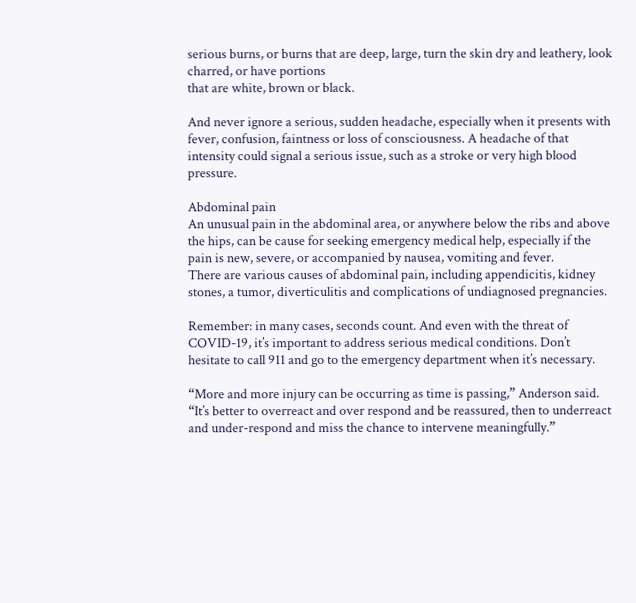serious burns, or burns that are deep, large, turn the skin dry and leathery, look charred, or have portions
that are white, brown or black.

And never ignore a serious, sudden headache, especially when it presents with fever, confusion, faintness or loss of consciousness. A headache of that intensity could signal a serious issue, such as a stroke or very high blood pressure.

Abdominal pain
An unusual pain in the abdominal area, or anywhere below the ribs and above the hips, can be cause for seeking emergency medical help, especially if the pain is new, severe, or accompanied by nausea, vomiting and fever.
There are various causes of abdominal pain, including appendicitis, kidney stones, a tumor, diverticulitis and complications of undiagnosed pregnancies.

Remember: in many cases, seconds count. And even with the threat of COVID-19, it’s important to address serious medical conditions. Don’t hesitate to call 911 and go to the emergency department when it’s necessary.

“More and more injury can be occurring as time is passing,” Anderson said. “It’s better to overreact and over respond and be reassured, then to underreact and under-respond and miss the chance to intervene meaningfully.”